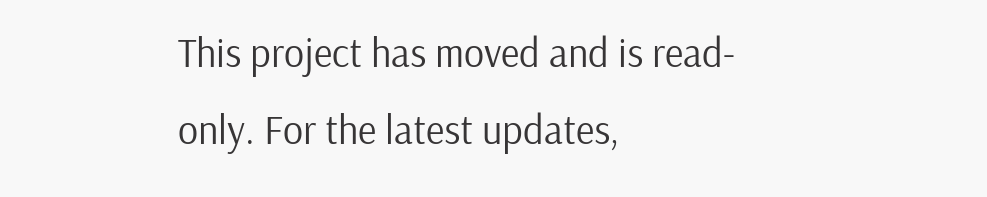This project has moved and is read-only. For the latest updates,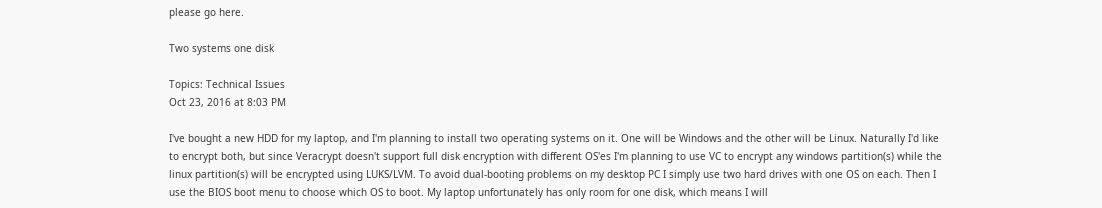please go here.

Two systems one disk

Topics: Technical Issues
Oct 23, 2016 at 8:03 PM

I've bought a new HDD for my laptop, and I'm planning to install two operating systems on it. One will be Windows and the other will be Linux. Naturally I'd like to encrypt both, but since Veracrypt doesn't support full disk encryption with different OS'es I'm planning to use VC to encrypt any windows partition(s) while the linux partition(s) will be encrypted using LUKS/LVM. To avoid dual-booting problems on my desktop PC I simply use two hard drives with one OS on each. Then I use the BIOS boot menu to choose which OS to boot. My laptop unfortunately has only room for one disk, which means I will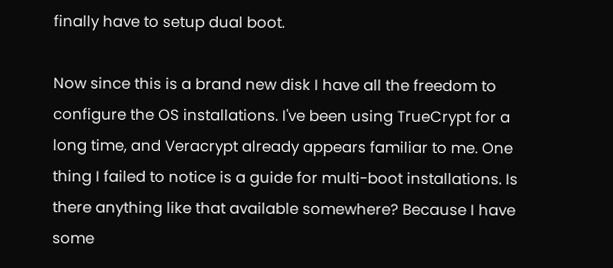finally have to setup dual boot.

Now since this is a brand new disk I have all the freedom to configure the OS installations. I've been using TrueCrypt for a long time, and Veracrypt already appears familiar to me. One thing I failed to notice is a guide for multi-boot installations. Is there anything like that available somewhere? Because I have some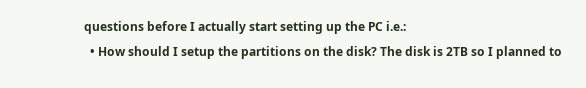questions before I actually start setting up the PC i.e.:
  • How should I setup the partitions on the disk? The disk is 2TB so I planned to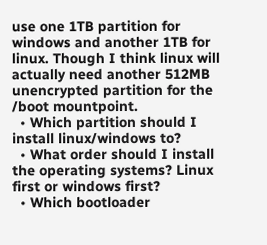use one 1TB partition for windows and another 1TB for linux. Though I think linux will actually need another 512MB unencrypted partition for the /boot mountpoint.
  • Which partition should I install linux/windows to?
  • What order should I install the operating systems? Linux first or windows first?
  • Which bootloader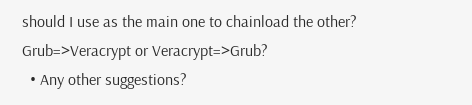should I use as the main one to chainload the other? Grub=>Veracrypt or Veracrypt=>Grub?
  • Any other suggestions?